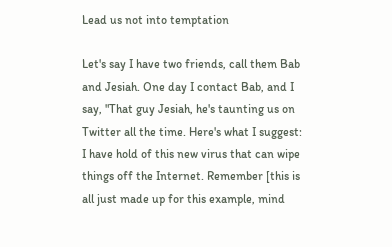Lead us not into temptation

Let's say I have two friends, call them Bab and Jesiah. One day I contact Bab, and I say, "That guy Jesiah, he's taunting us on Twitter all the time. Here's what I suggest: I have hold of this new virus that can wipe things off the Internet. Remember [this is all just made up for this example, mind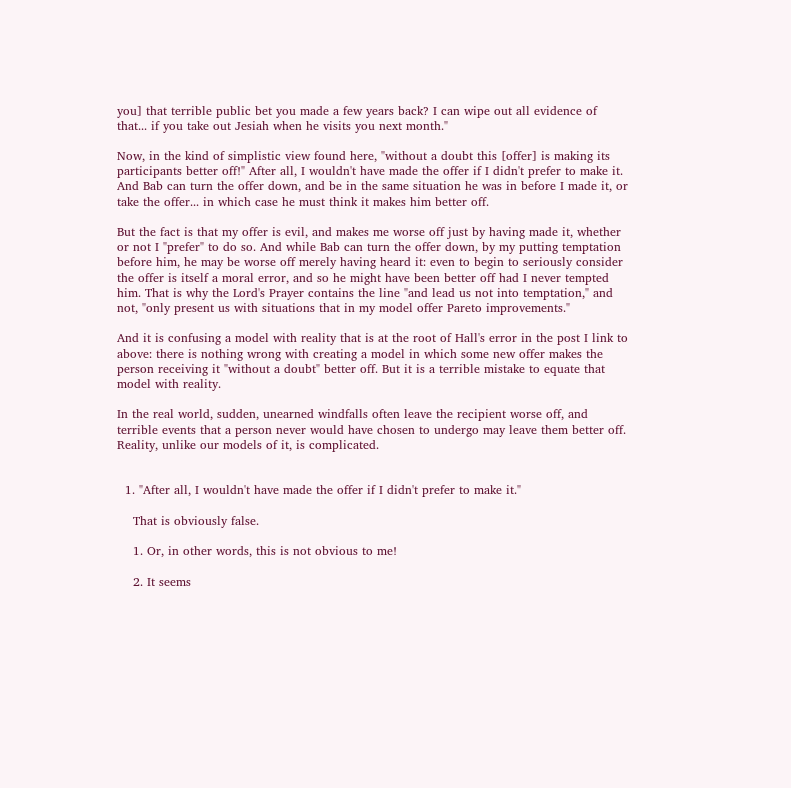you] that terrible public bet you made a few years back? I can wipe out all evidence of that... if you take out Jesiah when he visits you next month."

Now, in the kind of simplistic view found here, "without a doubt this [offer] is making its participants better off!" After all, I wouldn't have made the offer if I didn't prefer to make it. And Bab can turn the offer down, and be in the same situation he was in before I made it, or take the offer... in which case he must think it makes him better off.

But the fact is that my offer is evil, and makes me worse off just by having made it, whether or not I "prefer" to do so. And while Bab can turn the offer down, by my putting temptation before him, he may be worse off merely having heard it: even to begin to seriously consider the offer is itself a moral error, and so he might have been better off had I never tempted him. That is why the Lord's Prayer contains the line "and lead us not into temptation," and not, "only present us with situations that in my model offer Pareto improvements."

And it is confusing a model with reality that is at the root of Hall's error in the post I link to above: there is nothing wrong with creating a model in which some new offer makes the person receiving it "without a doubt" better off. But it is a terrible mistake to equate that model with reality.

In the real world, sudden, unearned windfalls often leave the recipient worse off, and terrible events that a person never would have chosen to undergo may leave them better off. Reality, unlike our models of it, is complicated.


  1. "After all, I wouldn't have made the offer if I didn't prefer to make it."

    That is obviously false.

    1. Or, in other words, this is not obvious to me!

    2. It seems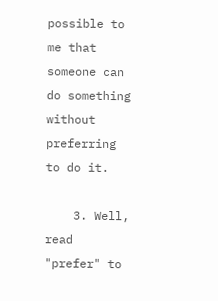possible to me that someone can do something without preferring to do it.

    3. Well, read "prefer" to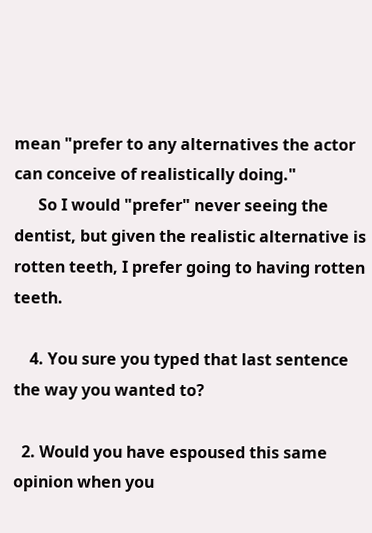mean "prefer to any alternatives the actor can conceive of realistically doing."
      So I would "prefer" never seeing the dentist, but given the realistic alternative is rotten teeth, I prefer going to having rotten teeth.

    4. You sure you typed that last sentence the way you wanted to?

  2. Would you have espoused this same opinion when you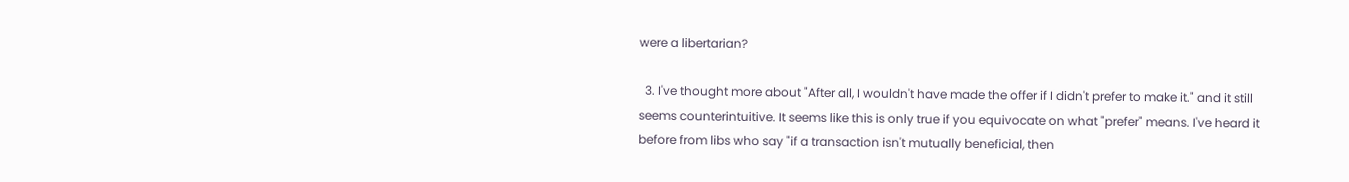were a libertarian?

  3. I've thought more about "After all, I wouldn't have made the offer if I didn't prefer to make it." and it still seems counterintuitive. It seems like this is only true if you equivocate on what "prefer" means. I've heard it before from libs who say "if a transaction isn't mutually beneficial, then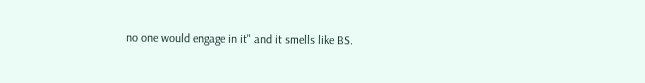no one would engage in it" and it smells like BS.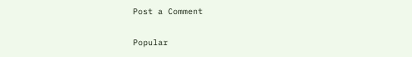Post a Comment

Popular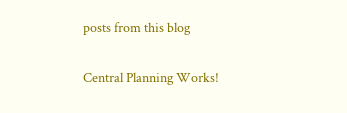posts from this blog

Central Planning Works!